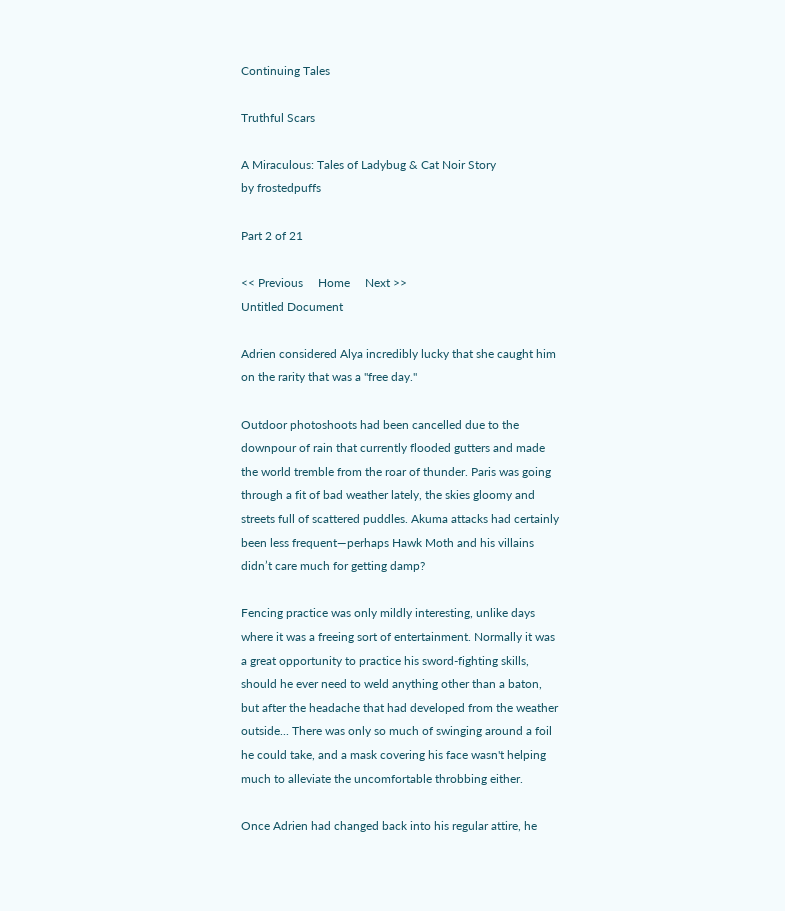Continuing Tales

Truthful Scars

A Miraculous: Tales of Ladybug & Cat Noir Story
by frostedpuffs

Part 2 of 21

<< Previous     Home     Next >>
Untitled Document

Adrien considered Alya incredibly lucky that she caught him on the rarity that was a "free day."

Outdoor photoshoots had been cancelled due to the downpour of rain that currently flooded gutters and made the world tremble from the roar of thunder. Paris was going through a fit of bad weather lately, the skies gloomy and streets full of scattered puddles. Akuma attacks had certainly been less frequent—perhaps Hawk Moth and his villains didn’t care much for getting damp?

Fencing practice was only mildly interesting, unlike days where it was a freeing sort of entertainment. Normally it was a great opportunity to practice his sword-fighting skills, should he ever need to weld anything other than a baton, but after the headache that had developed from the weather outside... There was only so much of swinging around a foil he could take, and a mask covering his face wasn't helping much to alleviate the uncomfortable throbbing either.

Once Adrien had changed back into his regular attire, he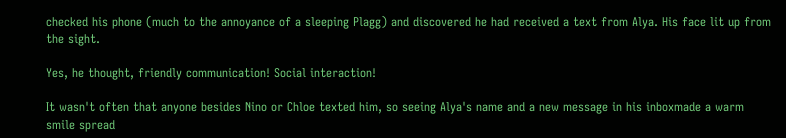checked his phone (much to the annoyance of a sleeping Plagg) and discovered he had received a text from Alya. His face lit up from the sight.

Yes, he thought, friendly communication! Social interaction!

It wasn't often that anyone besides Nino or Chloe texted him, so seeing Alya's name and a new message in his inboxmade a warm smile spread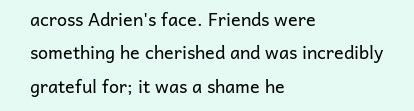across Adrien's face. Friends were something he cherished and was incredibly grateful for; it was a shame he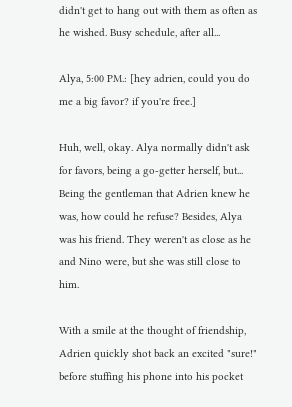didn't get to hang out with them as often as he wished. Busy schedule, after all...

Alya, 5:00 PM.: [hey adrien, could you do me a big favor? if you're free.]

Huh, well, okay. Alya normally didn't ask for favors, being a go-getter herself, but... Being the gentleman that Adrien knew he was, how could he refuse? Besides, Alya was his friend. They weren't as close as he and Nino were, but she was still close to him.

With a smile at the thought of friendship, Adrien quickly shot back an excited "sure!" before stuffing his phone into his pocket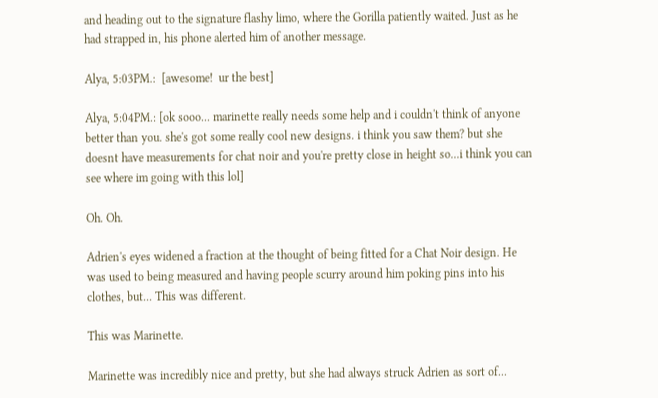and heading out to the signature flashy limo, where the Gorilla patiently waited. Just as he had strapped in, his phone alerted him of another message.

Alya, 5:03PM.:  [awesome!  ur the best]

Alya, 5:04PM.: [ok sooo... marinette really needs some help and i couldn't think of anyone better than you. she's got some really cool new designs. i think you saw them? but she doesnt have measurements for chat noir and you're pretty close in height so...i think you can see where im going with this lol]

Oh. Oh.

Adrien's eyes widened a fraction at the thought of being fitted for a Chat Noir design. He was used to being measured and having people scurry around him poking pins into his clothes, but... This was different.

This was Marinette.

Marinette was incredibly nice and pretty, but she had always struck Adrien as sort of...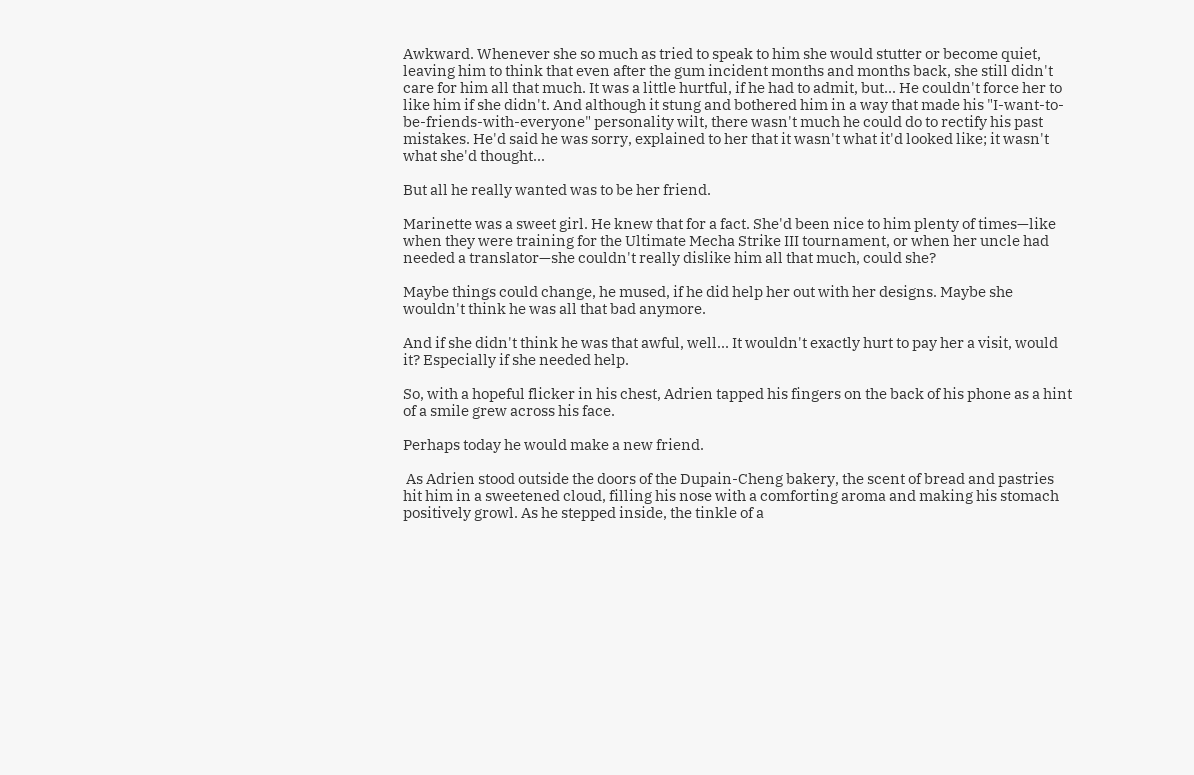Awkward. Whenever she so much as tried to speak to him she would stutter or become quiet, leaving him to think that even after the gum incident months and months back, she still didn't care for him all that much. It was a little hurtful, if he had to admit, but... He couldn't force her to like him if she didn't. And although it stung and bothered him in a way that made his "I-want-to-be-friends-with-everyone" personality wilt, there wasn't much he could do to rectify his past mistakes. He'd said he was sorry, explained to her that it wasn't what it'd looked like; it wasn't what she'd thought...

But all he really wanted was to be her friend.

Marinette was a sweet girl. He knew that for a fact. She'd been nice to him plenty of times—like when they were training for the Ultimate Mecha Strike III tournament, or when her uncle had needed a translator—she couldn't really dislike him all that much, could she?

Maybe things could change, he mused, if he did help her out with her designs. Maybe she wouldn't think he was all that bad anymore.

And if she didn't think he was that awful, well... It wouldn't exactly hurt to pay her a visit, would it? Especially if she needed help.

So, with a hopeful flicker in his chest, Adrien tapped his fingers on the back of his phone as a hint of a smile grew across his face.

Perhaps today he would make a new friend.

 As Adrien stood outside the doors of the Dupain-Cheng bakery, the scent of bread and pastries hit him in a sweetened cloud, filling his nose with a comforting aroma and making his stomach positively growl. As he stepped inside, the tinkle of a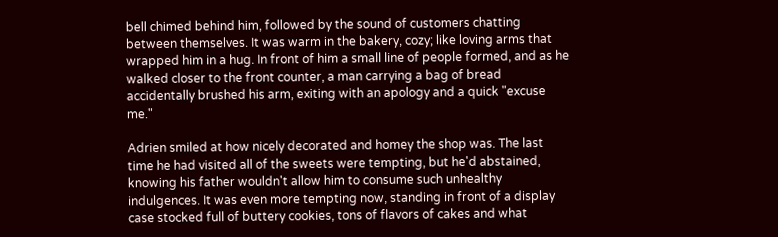bell chimed behind him, followed by the sound of customers chatting between themselves. It was warm in the bakery, cozy; like loving arms that wrapped him in a hug. In front of him a small line of people formed, and as he walked closer to the front counter, a man carrying a bag of bread accidentally brushed his arm, exiting with an apology and a quick "excuse me."

Adrien smiled at how nicely decorated and homey the shop was. The last time he had visited all of the sweets were tempting, but he'd abstained, knowing his father wouldn't allow him to consume such unhealthy indulgences. It was even more tempting now, standing in front of a display case stocked full of buttery cookies, tons of flavors of cakes and what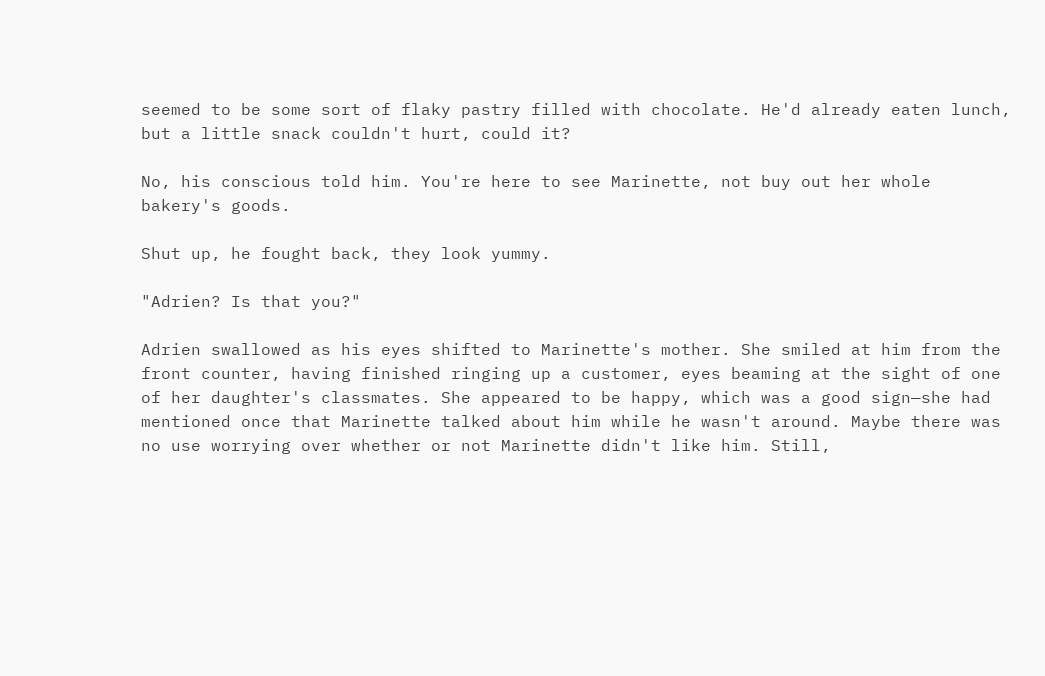seemed to be some sort of flaky pastry filled with chocolate. He'd already eaten lunch, but a little snack couldn't hurt, could it?

No, his conscious told him. You're here to see Marinette, not buy out her whole bakery's goods.

Shut up, he fought back, they look yummy.

"Adrien? Is that you?"

Adrien swallowed as his eyes shifted to Marinette's mother. She smiled at him from the front counter, having finished ringing up a customer, eyes beaming at the sight of one of her daughter's classmates. She appeared to be happy, which was a good sign—she had mentioned once that Marinette talked about him while he wasn't around. Maybe there was no use worrying over whether or not Marinette didn't like him. Still,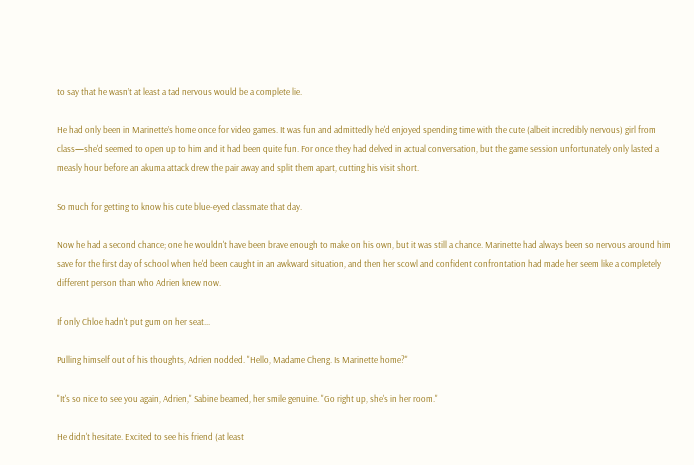to say that he wasn’t at least a tad nervous would be a complete lie.

He had only been in Marinette’s home once for video games. It was fun and admittedly he'd enjoyed spending time with the cute (albeit incredibly nervous) girl from class—she'd seemed to open up to him and it had been quite fun. For once they had delved in actual conversation, but the game session unfortunately only lasted a measly hour before an akuma attack drew the pair away and split them apart, cutting his visit short.

So much for getting to know his cute blue-eyed classmate that day.

Now he had a second chance; one he wouldn't have been brave enough to make on his own, but it was still a chance. Marinette had always been so nervous around him save for the first day of school when he'd been caught in an awkward situation, and then her scowl and confident confrontation had made her seem like a completely different person than who Adrien knew now.

If only Chloe hadn't put gum on her seat...

Pulling himself out of his thoughts, Adrien nodded. "Hello, Madame Cheng. Is Marinette home?"

"It's so nice to see you again, Adrien," Sabine beamed, her smile genuine. "Go right up, she's in her room."

He didn't hesitate. Excited to see his friend (at least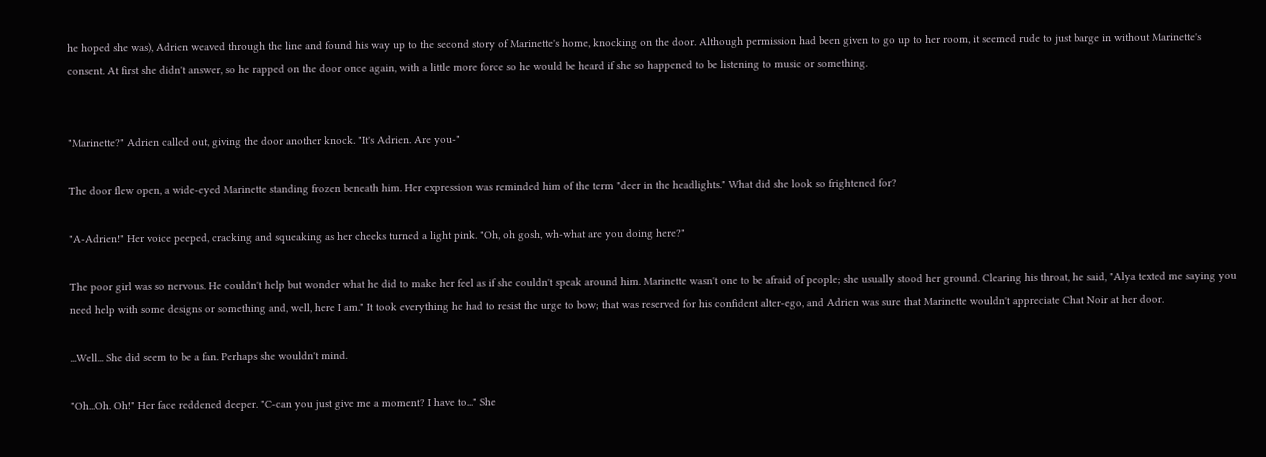he hoped she was), Adrien weaved through the line and found his way up to the second story of Marinette's home, knocking on the door. Although permission had been given to go up to her room, it seemed rude to just barge in without Marinette's consent. At first she didn't answer, so he rapped on the door once again, with a little more force so he would be heard if she so happened to be listening to music or something.


"Marinette?" Adrien called out, giving the door another knock. "It's Adrien. Are you-"

The door flew open, a wide-eyed Marinette standing frozen beneath him. Her expression was reminded him of the term "deer in the headlights." What did she look so frightened for?

"A-Adrien!" Her voice peeped, cracking and squeaking as her cheeks turned a light pink. "Oh, oh gosh, wh-what are you doing here?"

The poor girl was so nervous. He couldn't help but wonder what he did to make her feel as if she couldn't speak around him. Marinette wasn't one to be afraid of people; she usually stood her ground. Clearing his throat, he said, "Alya texted me saying you need help with some designs or something and, well, here I am." It took everything he had to resist the urge to bow; that was reserved for his confident alter-ego, and Adrien was sure that Marinette wouldn't appreciate Chat Noir at her door.

...Well... She did seem to be a fan. Perhaps she wouldn't mind.

"Oh...Oh. Oh!" Her face reddened deeper. "C-can you just give me a moment? I have to..." She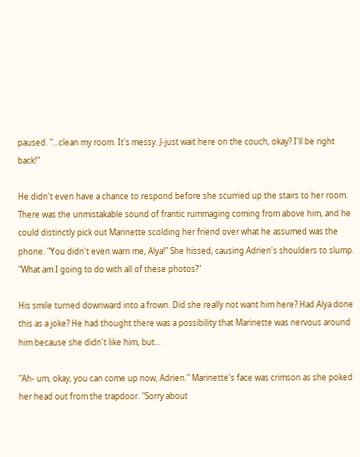paused. "...clean my room. It's messy. J-just wait here on the couch, okay? I'll be right back!"

He didn't even have a chance to respond before she scurried up the stairs to her room. There was the unmistakable sound of frantic rummaging coming from above him, and he could distinctly pick out Marinette scolding her friend over what he assumed was the phone. "You didn't even warn me, Alya!" She hissed, causing Adrien's shoulders to slump. "What am I going to do with all of these photos?"

His smile turned downward into a frown. Did she really not want him here? Had Alya done this as a joke? He had thought there was a possibility that Marinette was nervous around him because she didn't like him, but...

"Ah- um, okay, you can come up now, Adrien." Marinette's face was crimson as she poked her head out from the trapdoor. "Sorry about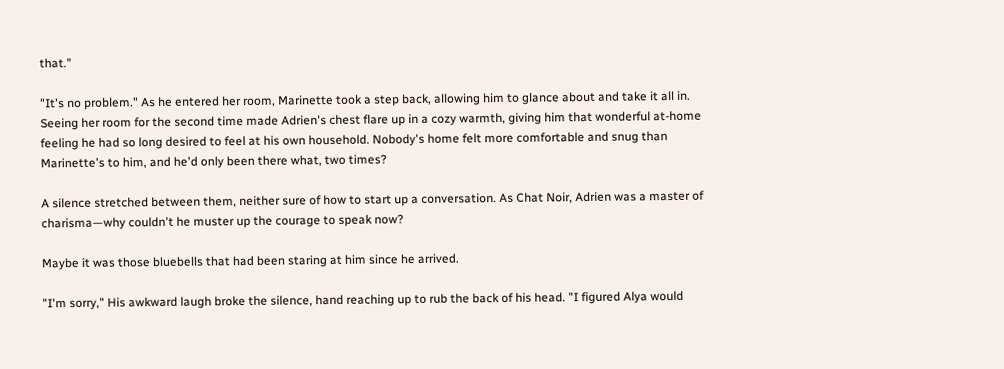that."

"It's no problem." As he entered her room, Marinette took a step back, allowing him to glance about and take it all in. Seeing her room for the second time made Adrien's chest flare up in a cozy warmth, giving him that wonderful at-home feeling he had so long desired to feel at his own household. Nobody's home felt more comfortable and snug than Marinette's to him, and he'd only been there what, two times?

A silence stretched between them, neither sure of how to start up a conversation. As Chat Noir, Adrien was a master of charisma—why couldn't he muster up the courage to speak now?

Maybe it was those bluebells that had been staring at him since he arrived.

"I'm sorry," His awkward laugh broke the silence, hand reaching up to rub the back of his head. "I figured Alya would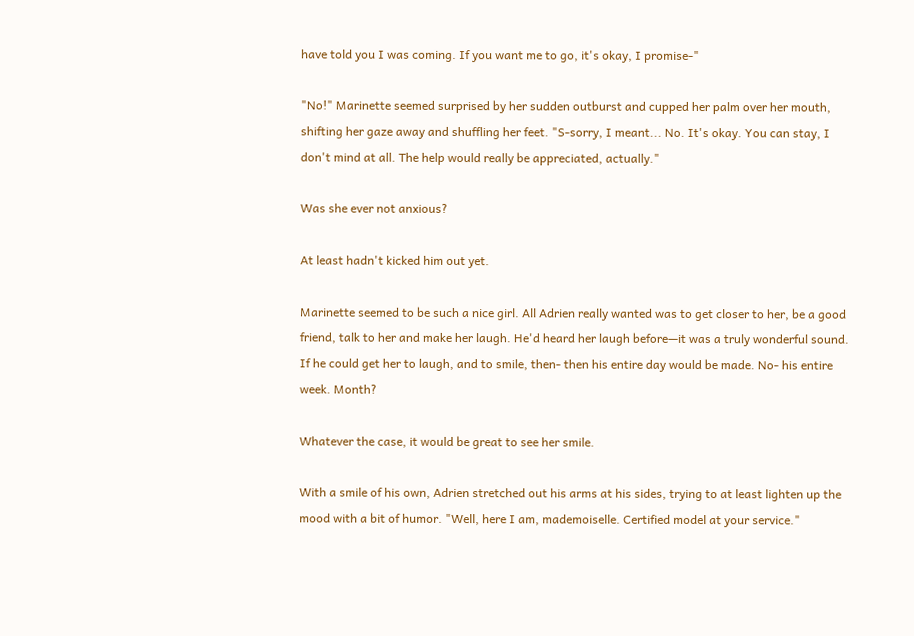have told you I was coming. If you want me to go, it's okay, I promise-"

"No!" Marinette seemed surprised by her sudden outburst and cupped her palm over her mouth, shifting her gaze away and shuffling her feet. "S-sorry, I meant... No. It's okay. You can stay, I don't mind at all. The help would really be appreciated, actually."

Was she ever not anxious?

At least hadn't kicked him out yet.

Marinette seemed to be such a nice girl. All Adrien really wanted was to get closer to her, be a good friend, talk to her and make her laugh. He'd heard her laugh before—it was a truly wonderful sound. If he could get her to laugh, and to smile, then- then his entire day would be made. No- his entire week. Month?

Whatever the case, it would be great to see her smile.

With a smile of his own, Adrien stretched out his arms at his sides, trying to at least lighten up the mood with a bit of humor. "Well, here I am, mademoiselle. Certified model at your service."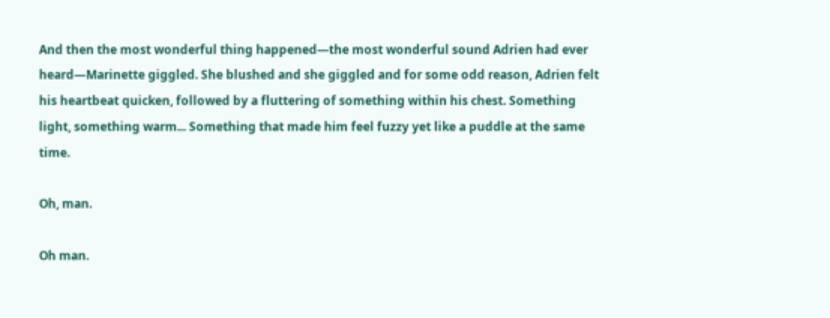And then the most wonderful thing happened—the most wonderful sound Adrien had ever heard—Marinette giggled. She blushed and she giggled and for some odd reason, Adrien felt his heartbeat quicken, followed by a fluttering of something within his chest. Something light, something warm... Something that made him feel fuzzy yet like a puddle at the same time.

Oh, man.

Oh man.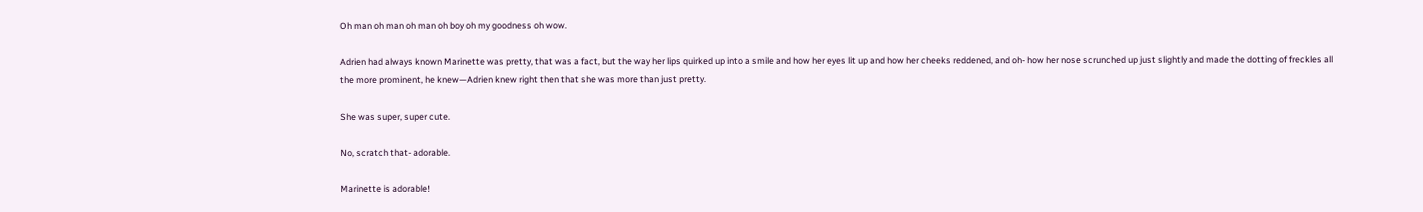Oh man oh man oh man oh boy oh my goodness oh wow.

Adrien had always known Marinette was pretty, that was a fact, but the way her lips quirked up into a smile and how her eyes lit up and how her cheeks reddened, and oh- how her nose scrunched up just slightly and made the dotting of freckles all the more prominent, he knew—Adrien knew right then that she was more than just pretty.

She was super, super cute.

No, scratch that- adorable.

Marinette is adorable!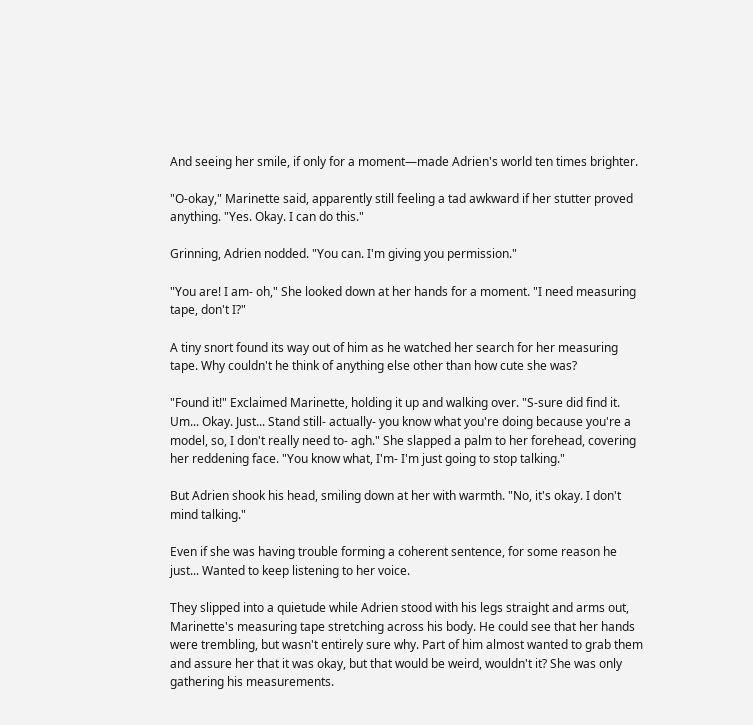And seeing her smile, if only for a moment—made Adrien's world ten times brighter.

"O-okay," Marinette said, apparently still feeling a tad awkward if her stutter proved anything. "Yes. Okay. I can do this."

Grinning, Adrien nodded. "You can. I'm giving you permission."

"You are! I am- oh," She looked down at her hands for a moment. "I need measuring tape, don't I?"

A tiny snort found its way out of him as he watched her search for her measuring tape. Why couldn't he think of anything else other than how cute she was?

"Found it!" Exclaimed Marinette, holding it up and walking over. "S-sure did find it. Um... Okay. Just... Stand still- actually- you know what you're doing because you're a model, so, I don't really need to- agh." She slapped a palm to her forehead, covering her reddening face. "You know what, I'm- I'm just going to stop talking."

But Adrien shook his head, smiling down at her with warmth. "No, it's okay. I don't mind talking."

Even if she was having trouble forming a coherent sentence, for some reason he just... Wanted to keep listening to her voice.

They slipped into a quietude while Adrien stood with his legs straight and arms out, Marinette's measuring tape stretching across his body. He could see that her hands were trembling, but wasn't entirely sure why. Part of him almost wanted to grab them and assure her that it was okay, but that would be weird, wouldn't it? She was only gathering his measurements.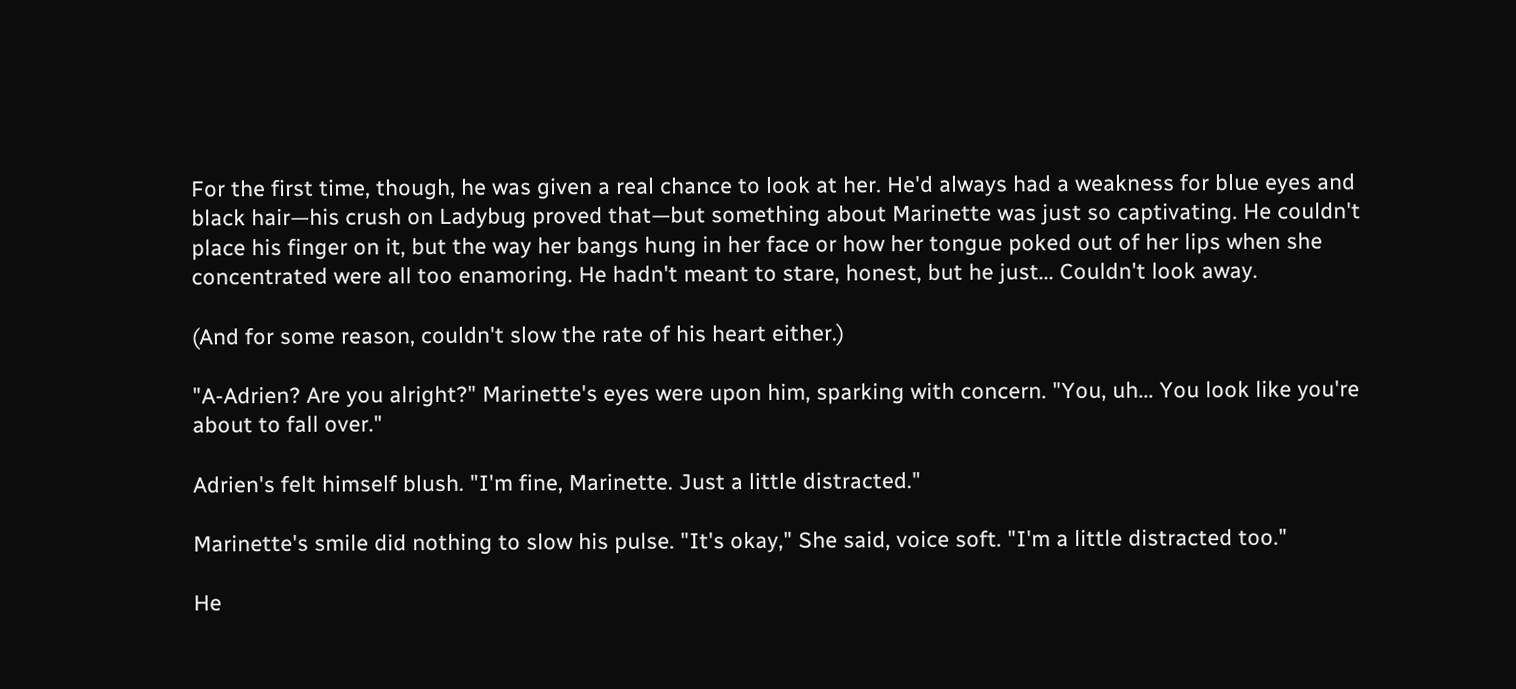For the first time, though, he was given a real chance to look at her. He'd always had a weakness for blue eyes and black hair—his crush on Ladybug proved that—but something about Marinette was just so captivating. He couldn't place his finger on it, but the way her bangs hung in her face or how her tongue poked out of her lips when she concentrated were all too enamoring. He hadn't meant to stare, honest, but he just... Couldn't look away.

(And for some reason, couldn't slow the rate of his heart either.)

"A-Adrien? Are you alright?" Marinette's eyes were upon him, sparking with concern. "You, uh... You look like you're about to fall over."

Adrien's felt himself blush. "I'm fine, Marinette. Just a little distracted."

Marinette's smile did nothing to slow his pulse. "It's okay," She said, voice soft. "I'm a little distracted too."

He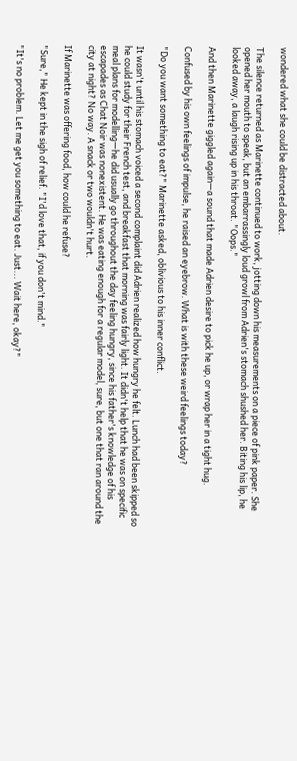wondered what she could be distracted about.

The silence returned as Marinette continued to work, jotting down his measurements on a piece of pink paper. She opened her mouth to speak, but an embarrassingly loud growl from Adrien's stomach shushed her. Biting his lip, he looked away, a laugh rising up in his throat. "Oops."

And then Marinette giggled again—a sound that made Adrien desire to pick he up, or wrap her in a tight hug.

Confused by his own feelings of impulse, he raised an eyebrow. What is with these weird feelings today?

"Do you want something to eat?" Marinette asked, oblivious to his inner conflict.

It wasn't until his stomach voiced a second complaint did Adrien realized how hungry he felt. Lunch had been skipped so he could study for their French test, and breakfast that morning was fairly light. It didn't help that he was on specific meal plans for modelling—he did usually go throughout the day feeling hungry, since his father's knowledge of his escapades as Chat Noir was nonexistent. He was eating enough for a regular model, sure, but one that ran around the city at night? No way. A snack or two wouldn't hurt.

If Marinette was offering food, how could he refuse?

"Sure," He kept in the sigh of relief. "I'd love that, if you don't mind."

"It's no problem. Let me get you something to eat. Just... Wait here, okay?"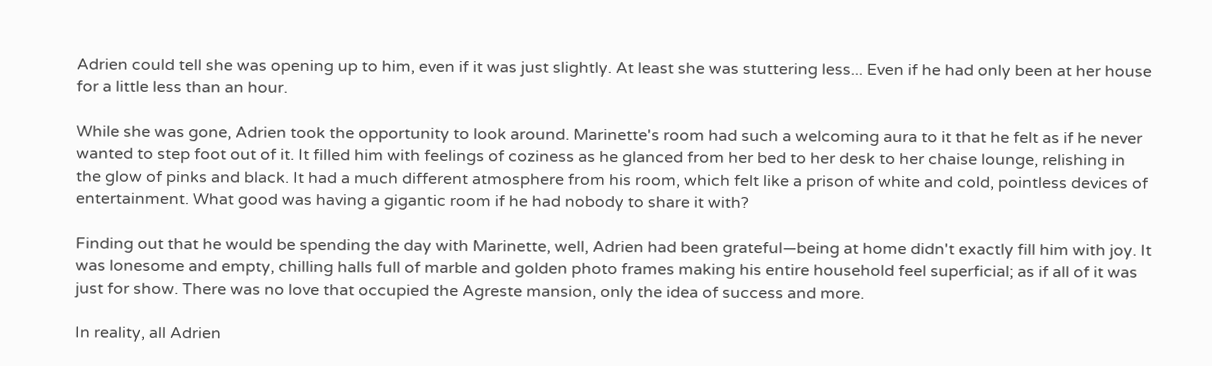Adrien could tell she was opening up to him, even if it was just slightly. At least she was stuttering less... Even if he had only been at her house for a little less than an hour.

While she was gone, Adrien took the opportunity to look around. Marinette's room had such a welcoming aura to it that he felt as if he never wanted to step foot out of it. It filled him with feelings of coziness as he glanced from her bed to her desk to her chaise lounge, relishing in the glow of pinks and black. It had a much different atmosphere from his room, which felt like a prison of white and cold, pointless devices of entertainment. What good was having a gigantic room if he had nobody to share it with?

Finding out that he would be spending the day with Marinette, well, Adrien had been grateful—being at home didn't exactly fill him with joy. It was lonesome and empty, chilling halls full of marble and golden photo frames making his entire household feel superficial; as if all of it was just for show. There was no love that occupied the Agreste mansion, only the idea of success and more.

In reality, all Adrien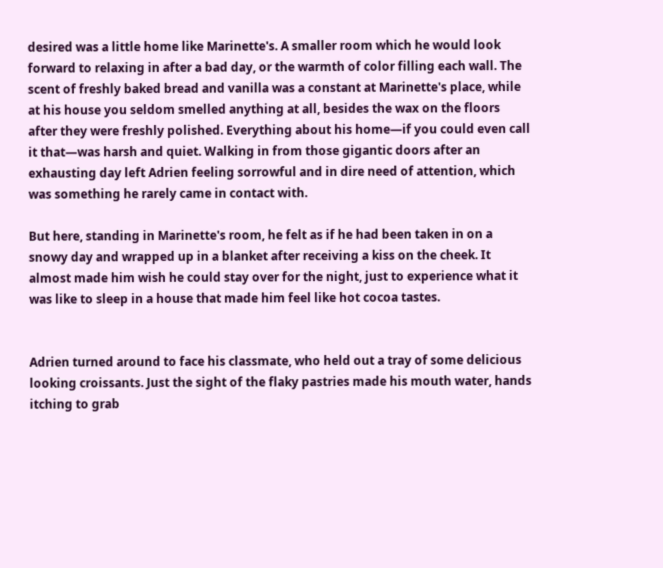desired was a little home like Marinette's. A smaller room which he would look forward to relaxing in after a bad day, or the warmth of color filling each wall. The scent of freshly baked bread and vanilla was a constant at Marinette's place, while at his house you seldom smelled anything at all, besides the wax on the floors after they were freshly polished. Everything about his home—if you could even call it that—was harsh and quiet. Walking in from those gigantic doors after an exhausting day left Adrien feeling sorrowful and in dire need of attention, which was something he rarely came in contact with.

But here, standing in Marinette's room, he felt as if he had been taken in on a snowy day and wrapped up in a blanket after receiving a kiss on the cheek. It almost made him wish he could stay over for the night, just to experience what it was like to sleep in a house that made him feel like hot cocoa tastes.


Adrien turned around to face his classmate, who held out a tray of some delicious looking croissants. Just the sight of the flaky pastries made his mouth water, hands itching to grab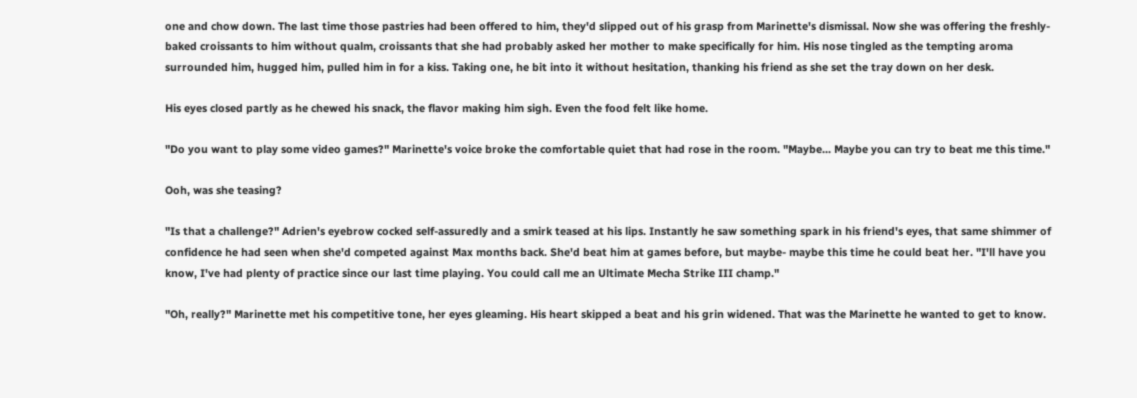one and chow down. The last time those pastries had been offered to him, they'd slipped out of his grasp from Marinette's dismissal. Now she was offering the freshly-baked croissants to him without qualm, croissants that she had probably asked her mother to make specifically for him. His nose tingled as the tempting aroma surrounded him, hugged him, pulled him in for a kiss. Taking one, he bit into it without hesitation, thanking his friend as she set the tray down on her desk.

His eyes closed partly as he chewed his snack, the flavor making him sigh. Even the food felt like home.

"Do you want to play some video games?" Marinette's voice broke the comfortable quiet that had rose in the room. "Maybe... Maybe you can try to beat me this time."

Ooh, was she teasing?

"Is that a challenge?" Adrien's eyebrow cocked self-assuredly and a smirk teased at his lips. Instantly he saw something spark in his friend's eyes, that same shimmer of confidence he had seen when she'd competed against Max months back. She'd beat him at games before, but maybe- maybe this time he could beat her. "I'll have you know, I've had plenty of practice since our last time playing. You could call me an Ultimate Mecha Strike III champ."

"Oh, really?" Marinette met his competitive tone, her eyes gleaming. His heart skipped a beat and his grin widened. That was the Marinette he wanted to get to know.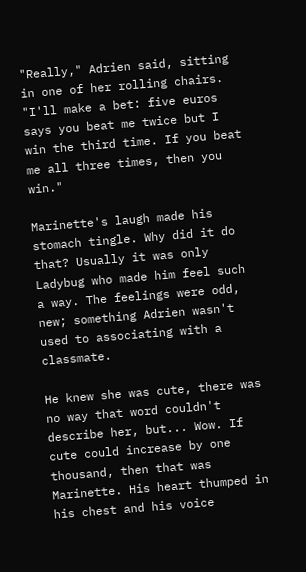"Really," Adrien said, sitting in one of her rolling chairs. "I'll make a bet: five euros says you beat me twice but I win the third time. If you beat me all three times, then you win."

Marinette's laugh made his stomach tingle. Why did it do that? Usually it was only Ladybug who made him feel such a way. The feelings were odd, new; something Adrien wasn't used to associating with a classmate.

He knew she was cute, there was no way that word couldn't describe her, but... Wow. If cute could increase by one thousand, then that was Marinette. His heart thumped in his chest and his voice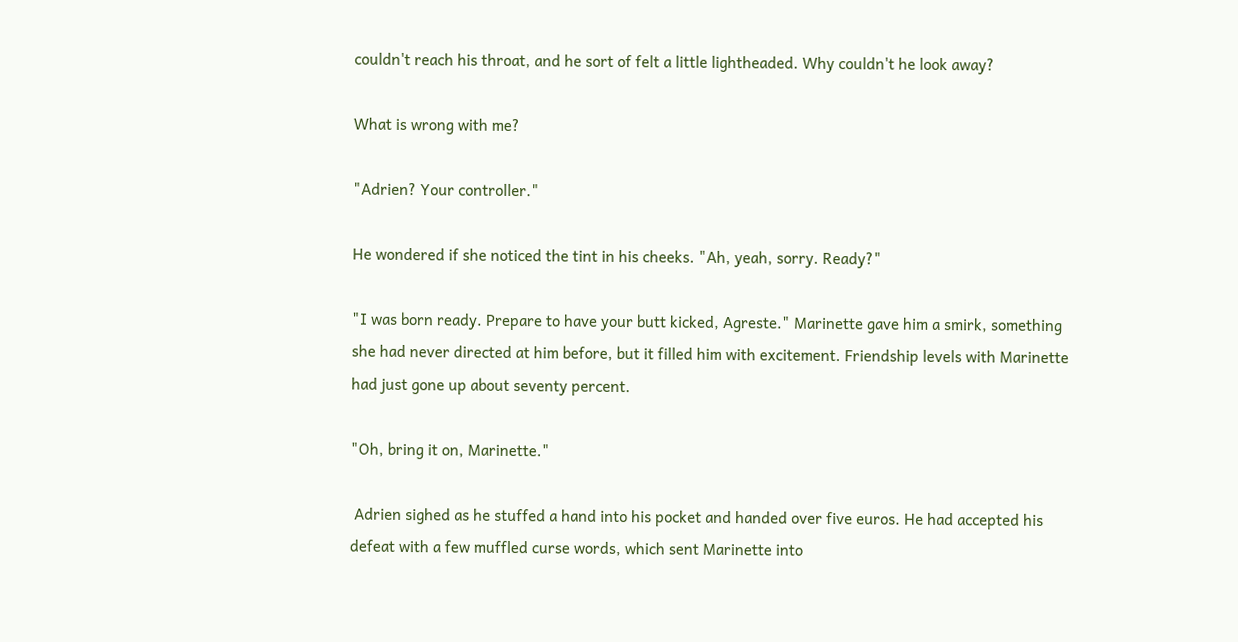couldn't reach his throat, and he sort of felt a little lightheaded. Why couldn't he look away?

What is wrong with me?

"Adrien? Your controller."

He wondered if she noticed the tint in his cheeks. "Ah, yeah, sorry. Ready?"

"I was born ready. Prepare to have your butt kicked, Agreste." Marinette gave him a smirk, something she had never directed at him before, but it filled him with excitement. Friendship levels with Marinette had just gone up about seventy percent.

"Oh, bring it on, Marinette."

 Adrien sighed as he stuffed a hand into his pocket and handed over five euros. He had accepted his defeat with a few muffled curse words, which sent Marinette into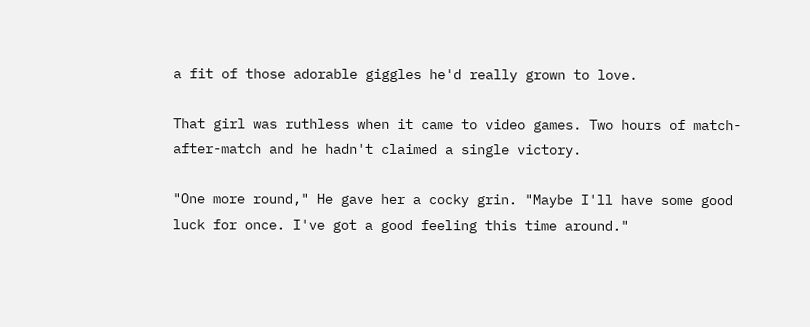a fit of those adorable giggles he'd really grown to love.

That girl was ruthless when it came to video games. Two hours of match-after-match and he hadn't claimed a single victory.

"One more round," He gave her a cocky grin. "Maybe I'll have some good luck for once. I've got a good feeling this time around."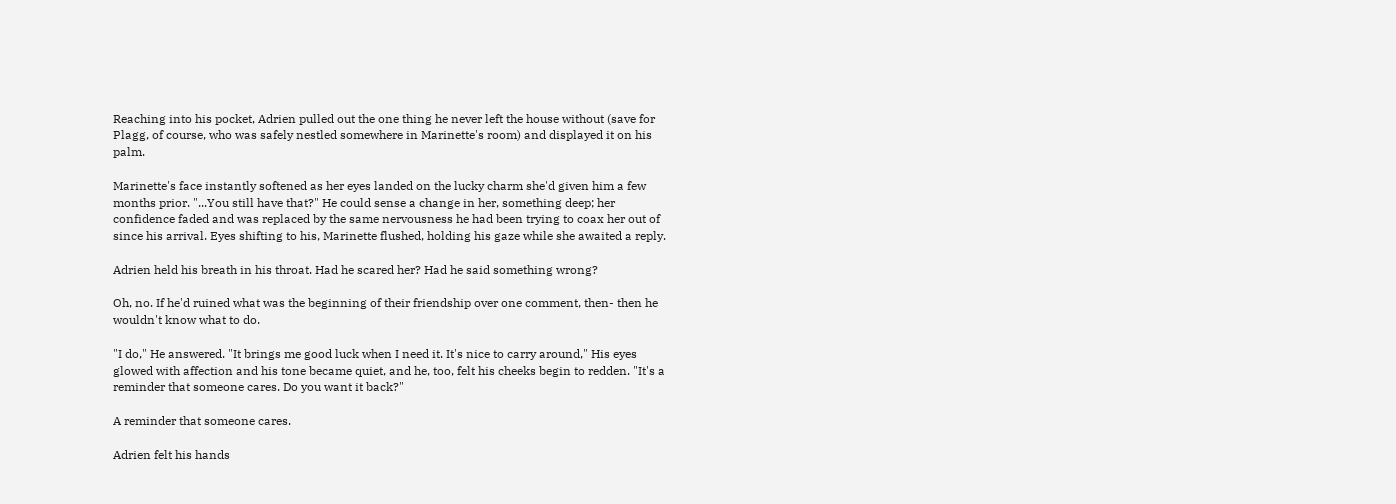Reaching into his pocket, Adrien pulled out the one thing he never left the house without (save for Plagg, of course, who was safely nestled somewhere in Marinette's room) and displayed it on his palm.

Marinette's face instantly softened as her eyes landed on the lucky charm she'd given him a few months prior. "...You still have that?" He could sense a change in her, something deep; her confidence faded and was replaced by the same nervousness he had been trying to coax her out of since his arrival. Eyes shifting to his, Marinette flushed, holding his gaze while she awaited a reply.

Adrien held his breath in his throat. Had he scared her? Had he said something wrong?

Oh, no. If he'd ruined what was the beginning of their friendship over one comment, then- then he wouldn't know what to do.

"I do," He answered. "It brings me good luck when I need it. It's nice to carry around," His eyes glowed with affection and his tone became quiet, and he, too, felt his cheeks begin to redden. "It's a reminder that someone cares. Do you want it back?"

A reminder that someone cares.

Adrien felt his hands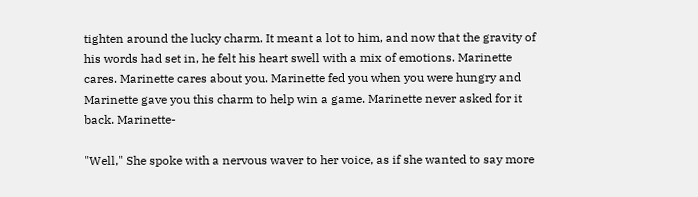tighten around the lucky charm. It meant a lot to him, and now that the gravity of his words had set in, he felt his heart swell with a mix of emotions. Marinette cares. Marinette cares about you. Marinette fed you when you were hungry and Marinette gave you this charm to help win a game. Marinette never asked for it back. Marinette-

"Well," She spoke with a nervous waver to her voice, as if she wanted to say more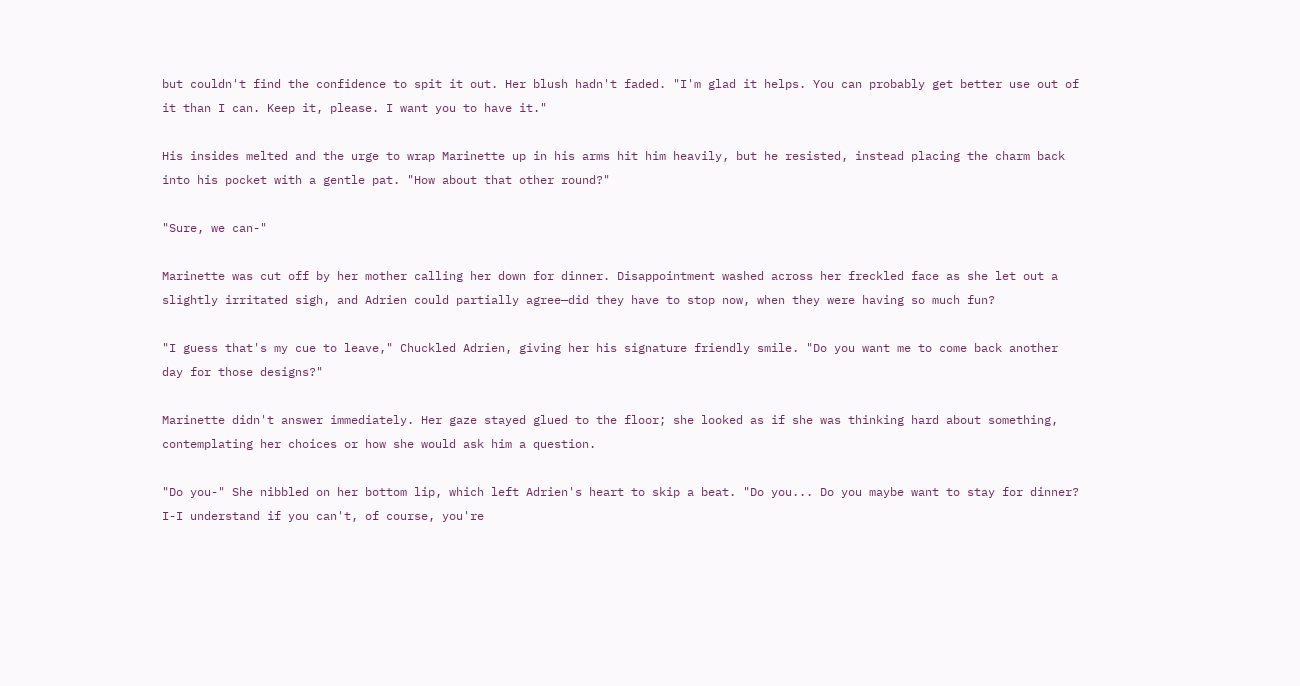but couldn't find the confidence to spit it out. Her blush hadn't faded. "I'm glad it helps. You can probably get better use out of it than I can. Keep it, please. I want you to have it."

His insides melted and the urge to wrap Marinette up in his arms hit him heavily, but he resisted, instead placing the charm back into his pocket with a gentle pat. "How about that other round?"

"Sure, we can-"

Marinette was cut off by her mother calling her down for dinner. Disappointment washed across her freckled face as she let out a slightly irritated sigh, and Adrien could partially agree—did they have to stop now, when they were having so much fun?

"I guess that's my cue to leave," Chuckled Adrien, giving her his signature friendly smile. "Do you want me to come back another day for those designs?"

Marinette didn't answer immediately. Her gaze stayed glued to the floor; she looked as if she was thinking hard about something, contemplating her choices or how she would ask him a question.

"Do you-" She nibbled on her bottom lip, which left Adrien's heart to skip a beat. "Do you... Do you maybe want to stay for dinner? I-I understand if you can't, of course, you're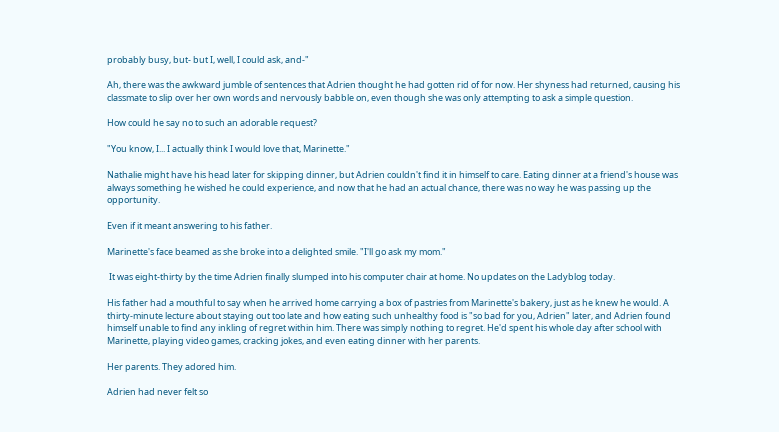probably busy, but- but I, well, I could ask, and-"

Ah, there was the awkward jumble of sentences that Adrien thought he had gotten rid of for now. Her shyness had returned, causing his classmate to slip over her own words and nervously babble on, even though she was only attempting to ask a simple question.

How could he say no to such an adorable request?

"You know, I... I actually think I would love that, Marinette."

Nathalie might have his head later for skipping dinner, but Adrien couldn't find it in himself to care. Eating dinner at a friend's house was always something he wished he could experience, and now that he had an actual chance, there was no way he was passing up the opportunity.

Even if it meant answering to his father.

Marinette's face beamed as she broke into a delighted smile. "I'll go ask my mom."

 It was eight-thirty by the time Adrien finally slumped into his computer chair at home. No updates on the Ladyblog today.

His father had a mouthful to say when he arrived home carrying a box of pastries from Marinette's bakery, just as he knew he would. A thirty-minute lecture about staying out too late and how eating such unhealthy food is "so bad for you, Adrien" later, and Adrien found himself unable to find any inkling of regret within him. There was simply nothing to regret. He'd spent his whole day after school with Marinette, playing video games, cracking jokes, and even eating dinner with her parents.

Her parents. They adored him.

Adrien had never felt so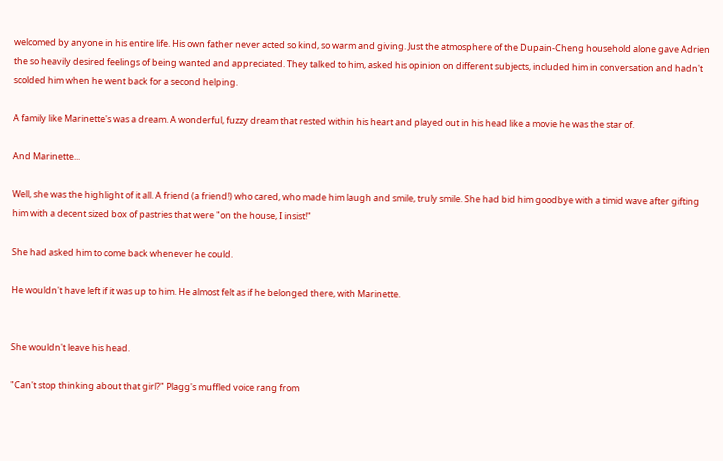welcomed by anyone in his entire life. His own father never acted so kind, so warm and giving. Just the atmosphere of the Dupain-Cheng household alone gave Adrien the so heavily desired feelings of being wanted and appreciated. They talked to him, asked his opinion on different subjects, included him in conversation and hadn't scolded him when he went back for a second helping.

A family like Marinette's was a dream. A wonderful, fuzzy dream that rested within his heart and played out in his head like a movie he was the star of.

And Marinette...

Well, she was the highlight of it all. A friend (a friend!) who cared, who made him laugh and smile, truly smile. She had bid him goodbye with a timid wave after gifting him with a decent sized box of pastries that were "on the house, I insist!"

She had asked him to come back whenever he could.

He wouldn't have left if it was up to him. He almost felt as if he belonged there, with Marinette.


She wouldn't leave his head.

"Can't stop thinking about that girl?" Plagg's muffled voice rang from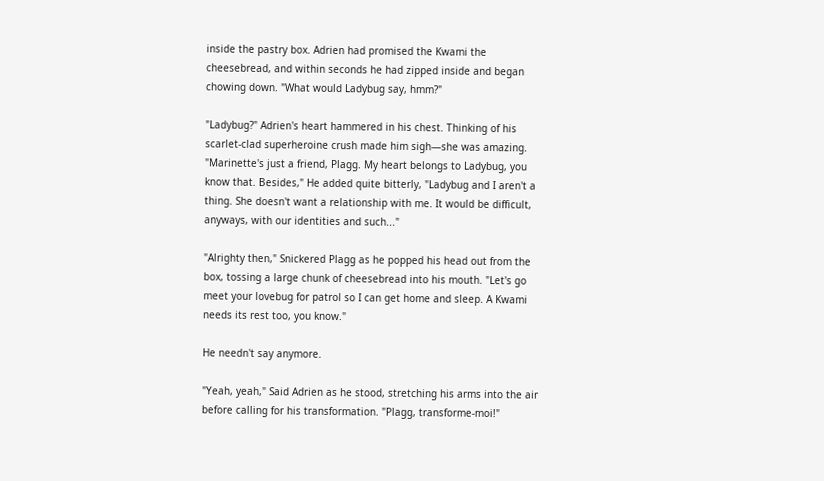inside the pastry box. Adrien had promised the Kwami the cheesebread, and within seconds he had zipped inside and began chowing down. "What would Ladybug say, hmm?"

"Ladybug?" Adrien's heart hammered in his chest. Thinking of his scarlet-clad superheroine crush made him sigh—she was amazing. "Marinette's just a friend, Plagg. My heart belongs to Ladybug, you know that. Besides," He added quite bitterly, "Ladybug and I aren't a thing. She doesn't want a relationship with me. It would be difficult, anyways, with our identities and such..."

"Alrighty then," Snickered Plagg as he popped his head out from the box, tossing a large chunk of cheesebread into his mouth. "Let's go meet your lovebug for patrol so I can get home and sleep. A Kwami needs its rest too, you know."

He needn't say anymore.

"Yeah, yeah," Said Adrien as he stood, stretching his arms into the air before calling for his transformation. "Plagg, transforme-moi!"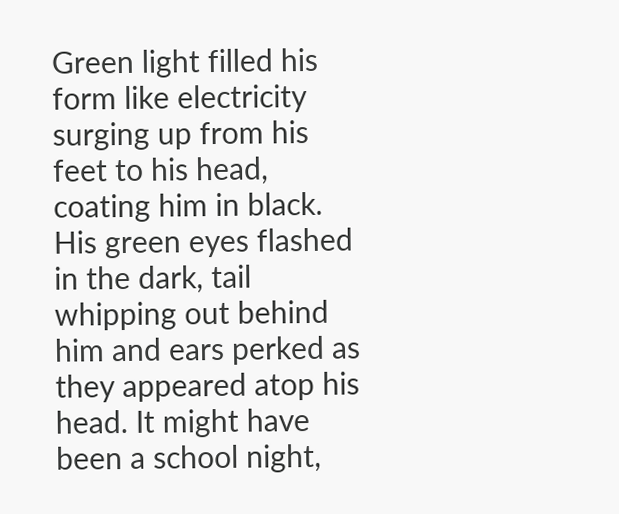Green light filled his form like electricity surging up from his feet to his head, coating him in black. His green eyes flashed in the dark, tail whipping out behind him and ears perked as they appeared atop his head. It might have been a school night,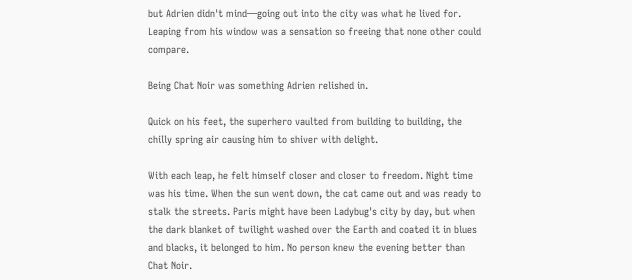but Adrien didn't mind—going out into the city was what he lived for. Leaping from his window was a sensation so freeing that none other could compare.

Being Chat Noir was something Adrien relished in.

Quick on his feet, the superhero vaulted from building to building, the chilly spring air causing him to shiver with delight.

With each leap, he felt himself closer and closer to freedom. Night time was his time. When the sun went down, the cat came out and was ready to stalk the streets. Paris might have been Ladybug's city by day, but when the dark blanket of twilight washed over the Earth and coated it in blues and blacks, it belonged to him. No person knew the evening better than Chat Noir.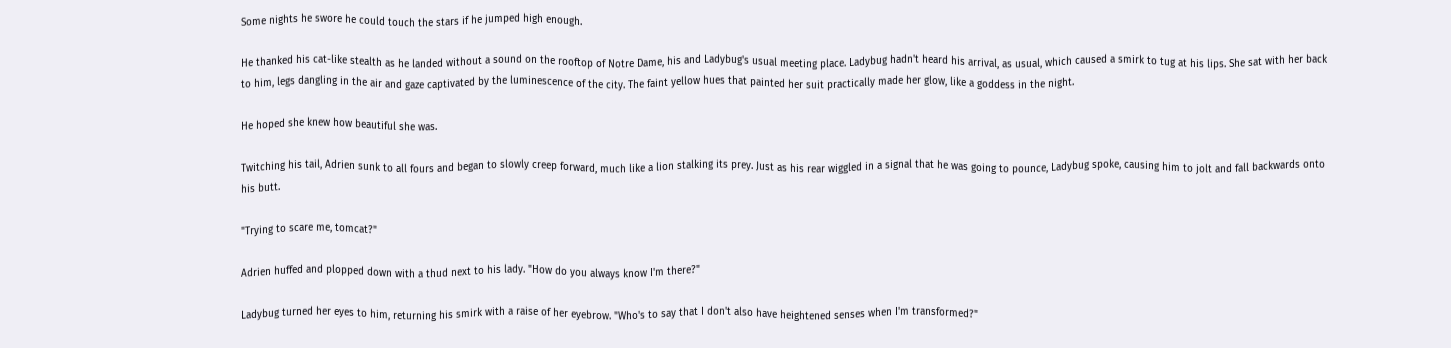Some nights he swore he could touch the stars if he jumped high enough.

He thanked his cat-like stealth as he landed without a sound on the rooftop of Notre Dame, his and Ladybug's usual meeting place. Ladybug hadn't heard his arrival, as usual, which caused a smirk to tug at his lips. She sat with her back to him, legs dangling in the air and gaze captivated by the luminescence of the city. The faint yellow hues that painted her suit practically made her glow, like a goddess in the night.

He hoped she knew how beautiful she was.

Twitching his tail, Adrien sunk to all fours and began to slowly creep forward, much like a lion stalking its prey. Just as his rear wiggled in a signal that he was going to pounce, Ladybug spoke, causing him to jolt and fall backwards onto his butt.

"Trying to scare me, tomcat?"

Adrien huffed and plopped down with a thud next to his lady. "How do you always know I'm there?"

Ladybug turned her eyes to him, returning his smirk with a raise of her eyebrow. "Who's to say that I don't also have heightened senses when I'm transformed?"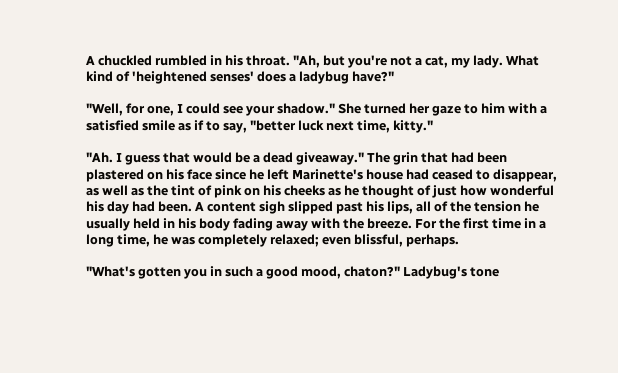A chuckled rumbled in his throat. "Ah, but you're not a cat, my lady. What kind of 'heightened senses' does a ladybug have?"

"Well, for one, I could see your shadow." She turned her gaze to him with a satisfied smile as if to say, "better luck next time, kitty."

"Ah. I guess that would be a dead giveaway." The grin that had been plastered on his face since he left Marinette's house had ceased to disappear, as well as the tint of pink on his cheeks as he thought of just how wonderful his day had been. A content sigh slipped past his lips, all of the tension he usually held in his body fading away with the breeze. For the first time in a long time, he was completely relaxed; even blissful, perhaps.

"What's gotten you in such a good mood, chaton?" Ladybug's tone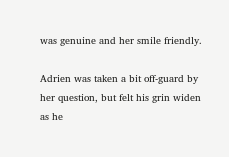was genuine and her smile friendly.

Adrien was taken a bit off-guard by her question, but felt his grin widen as he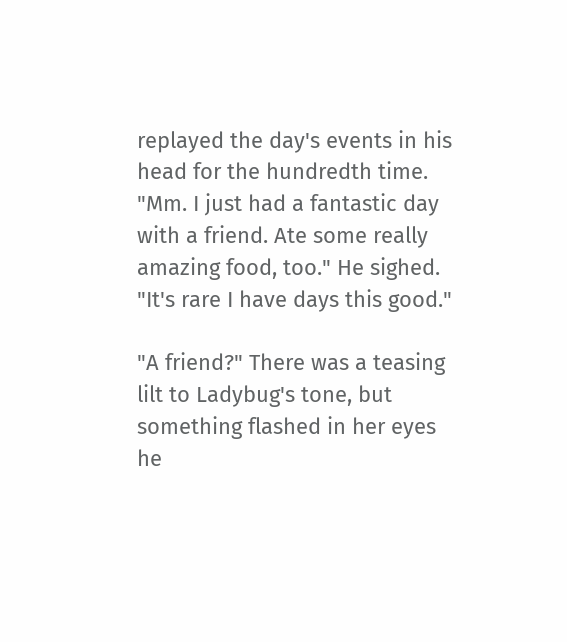replayed the day's events in his head for the hundredth time. "Mm. I just had a fantastic day with a friend. Ate some really amazing food, too." He sighed. "It's rare I have days this good."

"A friend?" There was a teasing lilt to Ladybug's tone, but something flashed in her eyes he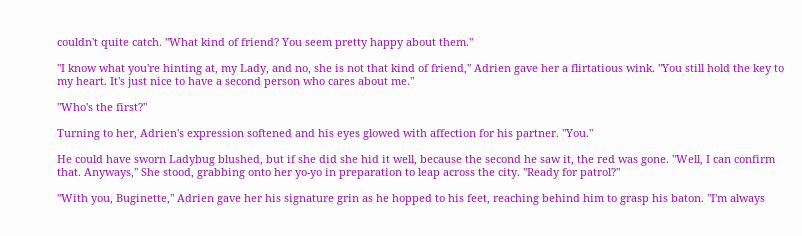couldn't quite catch. "What kind of friend? You seem pretty happy about them."

"I know what you're hinting at, my Lady, and no, she is not that kind of friend," Adrien gave her a flirtatious wink. "You still hold the key to my heart. It's just nice to have a second person who cares about me."

"Who's the first?"

Turning to her, Adrien's expression softened and his eyes glowed with affection for his partner. "You."

He could have sworn Ladybug blushed, but if she did she hid it well, because the second he saw it, the red was gone. "Well, I can confirm that. Anyways," She stood, grabbing onto her yo-yo in preparation to leap across the city. "Ready for patrol?"

"With you, Buginette," Adrien gave her his signature grin as he hopped to his feet, reaching behind him to grasp his baton. "I'm always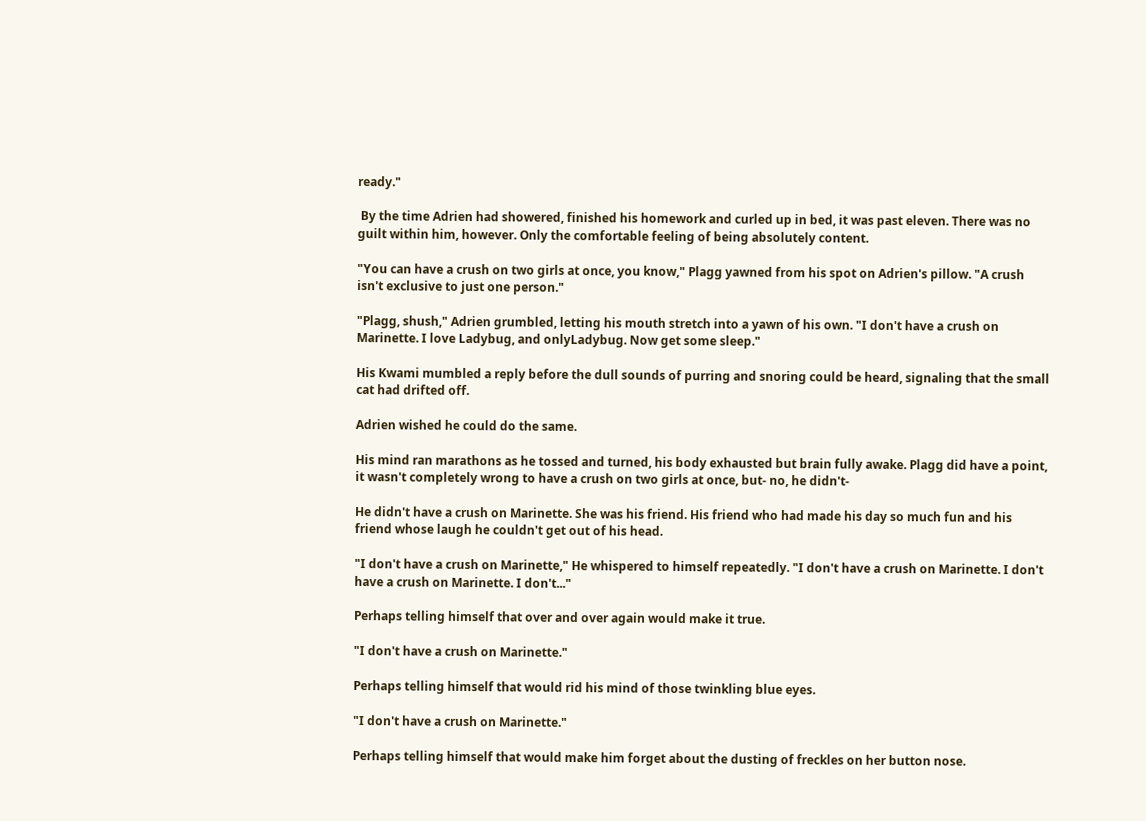ready."

 By the time Adrien had showered, finished his homework and curled up in bed, it was past eleven. There was no guilt within him, however. Only the comfortable feeling of being absolutely content.

"You can have a crush on two girls at once, you know," Plagg yawned from his spot on Adrien's pillow. "A crush isn't exclusive to just one person."

"Plagg, shush," Adrien grumbled, letting his mouth stretch into a yawn of his own. "I don't have a crush on Marinette. I love Ladybug, and onlyLadybug. Now get some sleep."

His Kwami mumbled a reply before the dull sounds of purring and snoring could be heard, signaling that the small cat had drifted off.

Adrien wished he could do the same.

His mind ran marathons as he tossed and turned, his body exhausted but brain fully awake. Plagg did have a point, it wasn't completely wrong to have a crush on two girls at once, but- no, he didn't-

He didn't have a crush on Marinette. She was his friend. His friend who had made his day so much fun and his friend whose laugh he couldn't get out of his head.

"I don't have a crush on Marinette," He whispered to himself repeatedly. "I don't have a crush on Marinette. I don't have a crush on Marinette. I don't..."

Perhaps telling himself that over and over again would make it true.

"I don't have a crush on Marinette."

Perhaps telling himself that would rid his mind of those twinkling blue eyes.

"I don't have a crush on Marinette."

Perhaps telling himself that would make him forget about the dusting of freckles on her button nose.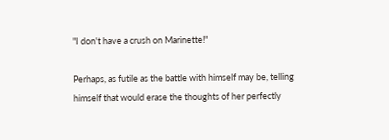"I don't have a crush on Marinette!"

Perhaps, as futile as the battle with himself may be, telling himself that would erase the thoughts of her perfectly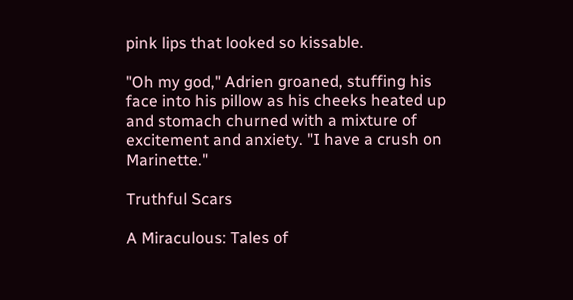pink lips that looked so kissable.

"Oh my god," Adrien groaned, stuffing his face into his pillow as his cheeks heated up and stomach churned with a mixture of excitement and anxiety. "I have a crush on Marinette."

Truthful Scars

A Miraculous: Tales of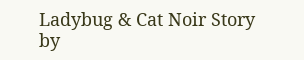Ladybug & Cat Noir Story
by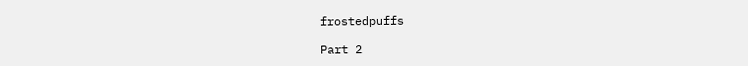frostedpuffs

Part 2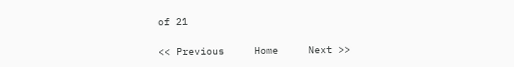of 21

<< Previous     Home     Next >>